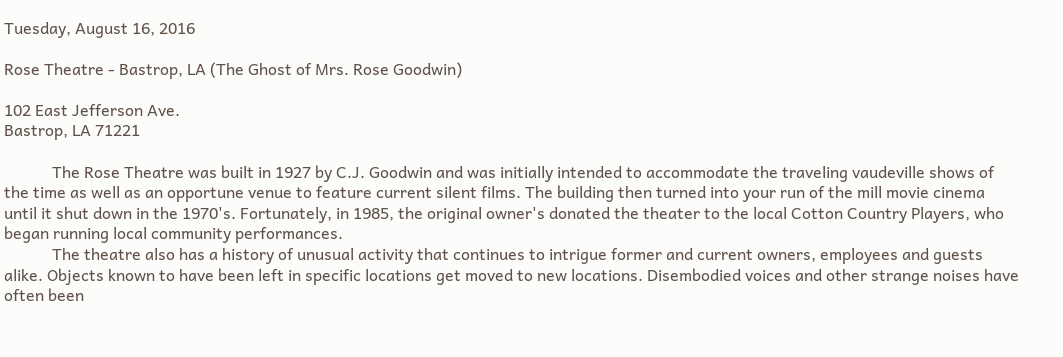Tuesday, August 16, 2016

Rose Theatre - Bastrop, LA (The Ghost of Mrs. Rose Goodwin)

102 East Jefferson Ave.
Bastrop, LA 71221

            The Rose Theatre was built in 1927 by C.J. Goodwin and was initially intended to accommodate the traveling vaudeville shows of the time as well as an opportune venue to feature current silent films. The building then turned into your run of the mill movie cinema until it shut down in the 1970's. Fortunately, in 1985, the original owner's donated the theater to the local Cotton Country Players, who began running local community performances.
            The theatre also has a history of unusual activity that continues to intrigue former and current owners, employees and guests alike. Objects known to have been left in specific locations get moved to new locations. Disembodied voices and other strange noises have often been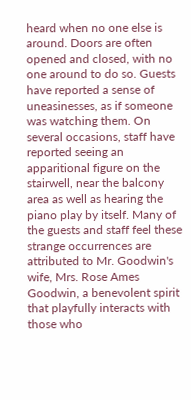heard when no one else is around. Doors are often opened and closed, with no one around to do so. Guests have reported a sense of uneasinesses, as if someone was watching them. On several occasions, staff have reported seeing an apparitional figure on the stairwell, near the balcony area as well as hearing the piano play by itself. Many of the guests and staff feel these strange occurrences are attributed to Mr. Goodwin's wife, Mrs. Rose Ames Goodwin, a benevolent spirit that playfully interacts with those who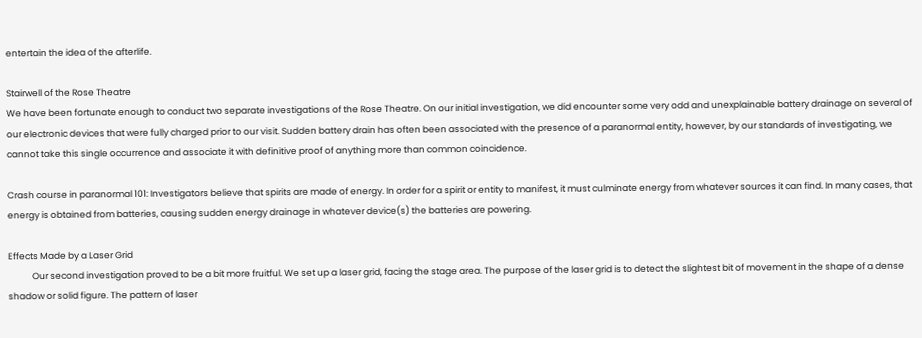entertain the idea of the afterlife.

Stairwell of the Rose Theatre
We have been fortunate enough to conduct two separate investigations of the Rose Theatre. On our initial investigation, we did encounter some very odd and unexplainable battery drainage on several of our electronic devices that were fully charged prior to our visit. Sudden battery drain has often been associated with the presence of a paranormal entity, however, by our standards of investigating, we cannot take this single occurrence and associate it with definitive proof of anything more than common coincidence.

Crash course in paranormal 101: Investigators believe that spirits are made of energy. In order for a spirit or entity to manifest, it must culminate energy from whatever sources it can find. In many cases, that energy is obtained from batteries, causing sudden energy drainage in whatever device(s) the batteries are powering.

Effects Made by a Laser Grid
            Our second investigation proved to be a bit more fruitful. We set up a laser grid, facing the stage area. The purpose of the laser grid is to detect the slightest bit of movement in the shape of a dense shadow or solid figure. The pattern of laser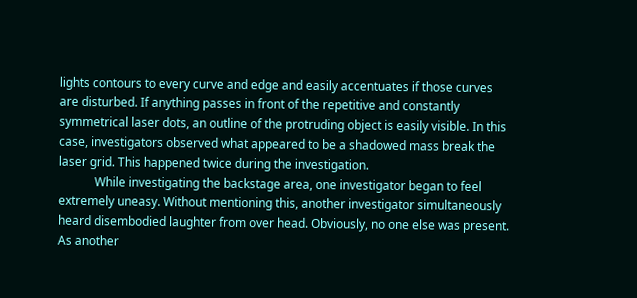lights contours to every curve and edge and easily accentuates if those curves are disturbed. If anything passes in front of the repetitive and constantly symmetrical laser dots, an outline of the protruding object is easily visible. In this case, investigators observed what appeared to be a shadowed mass break the laser grid. This happened twice during the investigation.
            While investigating the backstage area, one investigator began to feel extremely uneasy. Without mentioning this, another investigator simultaneously heard disembodied laughter from over head. Obviously, no one else was present. As another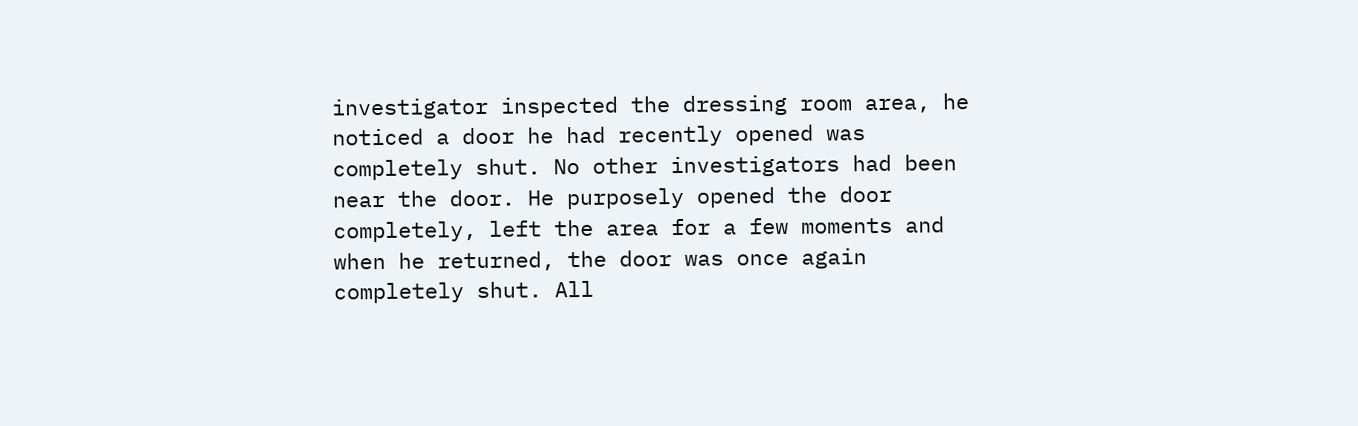investigator inspected the dressing room area, he noticed a door he had recently opened was completely shut. No other investigators had been near the door. He purposely opened the door completely, left the area for a few moments and when he returned, the door was once again completely shut. All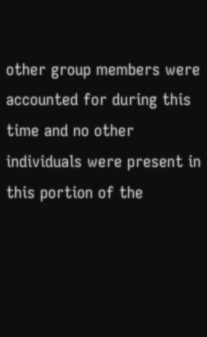other group members were accounted for during this time and no other individuals were present in this portion of the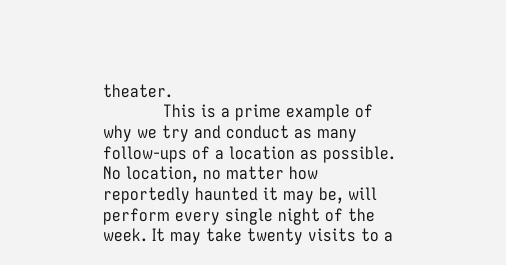theater.
            This is a prime example of why we try and conduct as many follow-ups of a location as possible. No location, no matter how reportedly haunted it may be, will perform every single night of the week. It may take twenty visits to a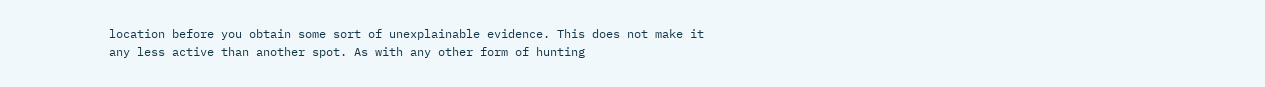location before you obtain some sort of unexplainable evidence. This does not make it any less active than another spot. As with any other form of hunting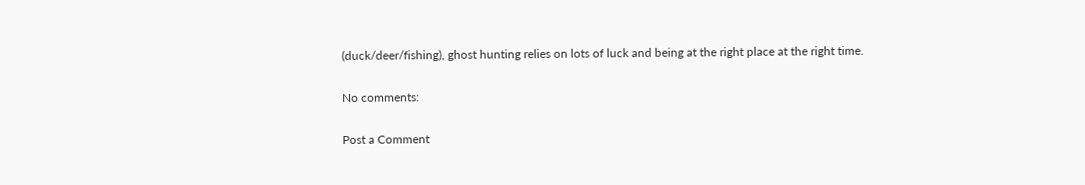(duck/deer/fishing), ghost hunting relies on lots of luck and being at the right place at the right time.

No comments:

Post a Comment